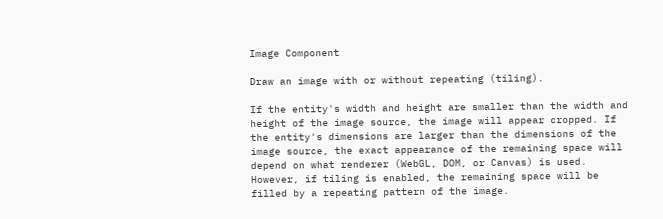Image Component

Draw an image with or without repeating (tiling).

If the entity's width and height are smaller than the width and height of the image source, the image will appear cropped. If the entity's dimensions are larger than the dimensions of the image source, the exact appearance of the remaining space will depend on what renderer (WebGL, DOM, or Canvas) is used. However, if tiling is enabled, the remaining space will be filled by a repeating pattern of the image.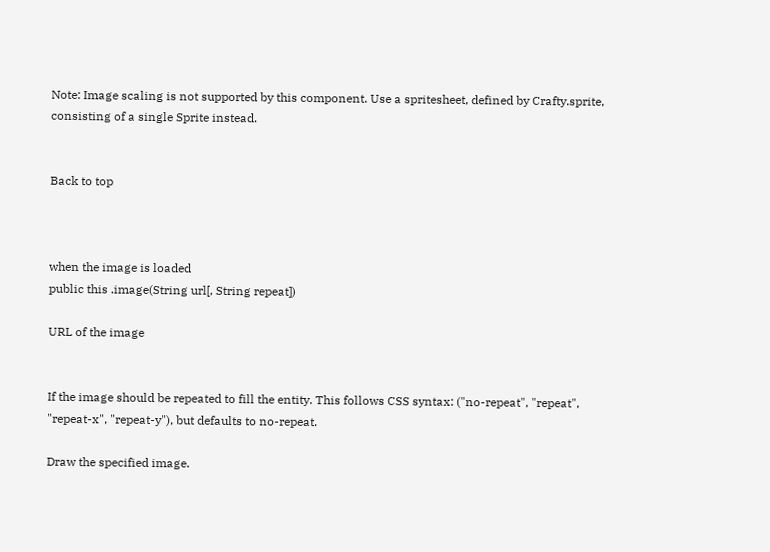Note: Image scaling is not supported by this component. Use a spritesheet, defined by Crafty.sprite, consisting of a single Sprite instead.


Back to top



when the image is loaded
public this .image(String url[, String repeat])

URL of the image


If the image should be repeated to fill the entity. This follows CSS syntax: ("no-repeat", "repeat", "repeat-x", "repeat-y"), but defaults to no-repeat.

Draw the specified image.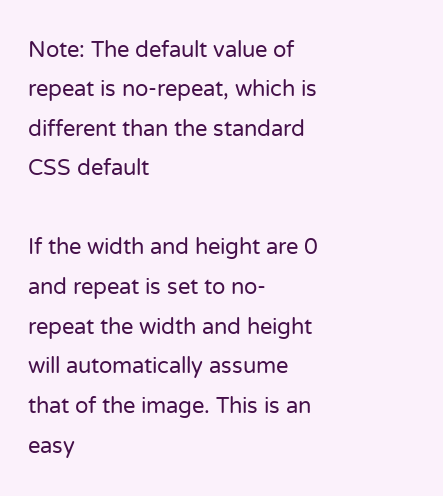Note: The default value of repeat is no-repeat, which is different than the standard CSS default

If the width and height are 0 and repeat is set to no-repeat the width and height will automatically assume that of the image. This is an easy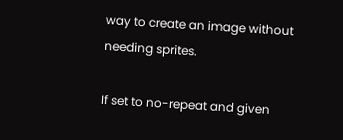way to create an image without needing sprites.

If set to no-repeat and given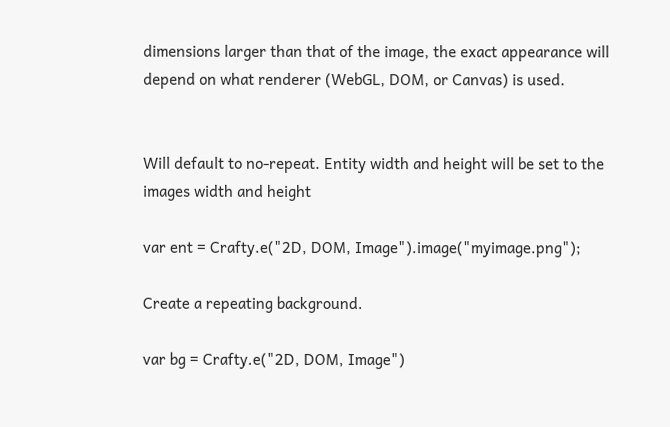dimensions larger than that of the image, the exact appearance will depend on what renderer (WebGL, DOM, or Canvas) is used.


Will default to no-repeat. Entity width and height will be set to the images width and height

var ent = Crafty.e("2D, DOM, Image").image("myimage.png");

Create a repeating background.

var bg = Crafty.e("2D, DOM, Image")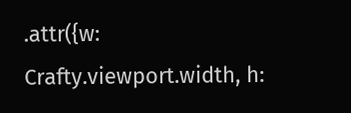.attr({w: Crafty.viewport.width, h: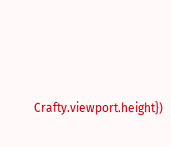Crafty.viewport.height})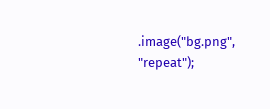.image("bg.png", "repeat");